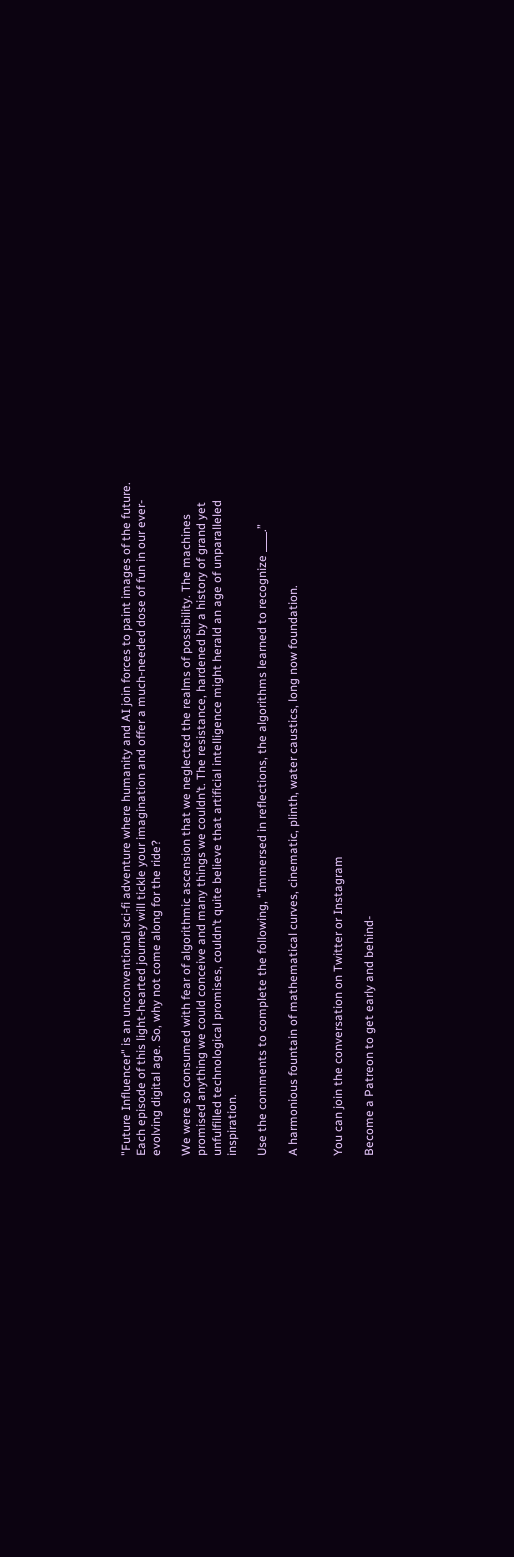"Future Influencer" is an unconventional sci-fi adventure where humanity and AI join forces to paint images of the future. Each episode of this light-hearted journey will tickle your imagination and offer a much-needed dose of fun in our ever-evolving digital age. So, why not come along for the ride?

We were so consumed with fear of algorithmic ascension that we neglected the realms of possibility. The machines promised anything we could conceive and many things we couldn’t. The resistance, hardened by a history of grand yet unfulfilled technological promises, couldn’t quite believe that artificial intelligence might herald an age of unparalleled inspiration.

Use the comments to complete the following, “Immersed in reflections, the algorithms learned to recognize ____.”

A harmonious fountain of mathematical curves, cinematic, plinth, water caustics, long now foundation.


You can join the conversation on Twitter or Instagram

Become a Patreon to get early and behind-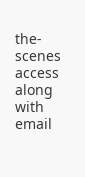the-scenes access along with email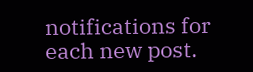notifications for each new post.